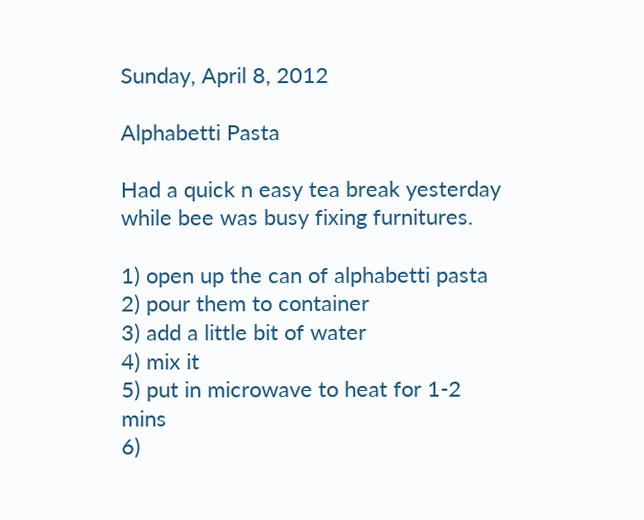Sunday, April 8, 2012

Alphabetti Pasta

Had a quick n easy tea break yesterday while bee was busy fixing furnitures.

1) open up the can of alphabetti pasta
2) pour them to container
3) add a little bit of water
4) mix it
5) put in microwave to heat for 1-2 mins
6)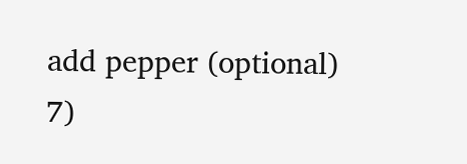add pepper (optional)
7)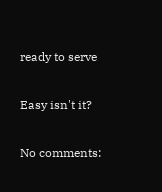ready to serve

Easy isn't it?

No comments: